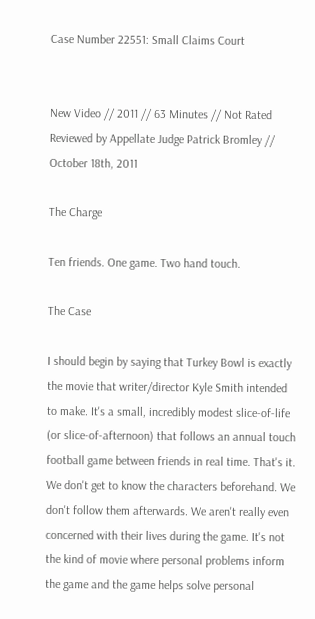Case Number 22551: Small Claims Court


New Video // 2011 // 63 Minutes // Not Rated
Reviewed by Appellate Judge Patrick Bromley // October 18th, 2011

The Charge

Ten friends. One game. Two hand touch.

The Case

I should begin by saying that Turkey Bowl is exactly the movie that writer/director Kyle Smith intended to make. It's a small, incredibly modest slice-of-life (or slice-of-afternoon) that follows an annual touch football game between friends in real time. That's it. We don't get to know the characters beforehand. We don't follow them afterwards. We aren't really even concerned with their lives during the game. It's not the kind of movie where personal problems inform the game and the game helps solve personal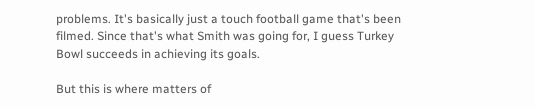problems. It's basically just a touch football game that's been filmed. Since that's what Smith was going for, I guess Turkey Bowl succeeds in achieving its goals.

But this is where matters of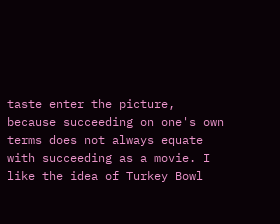taste enter the picture, because succeeding on one's own terms does not always equate with succeeding as a movie. I like the idea of Turkey Bowl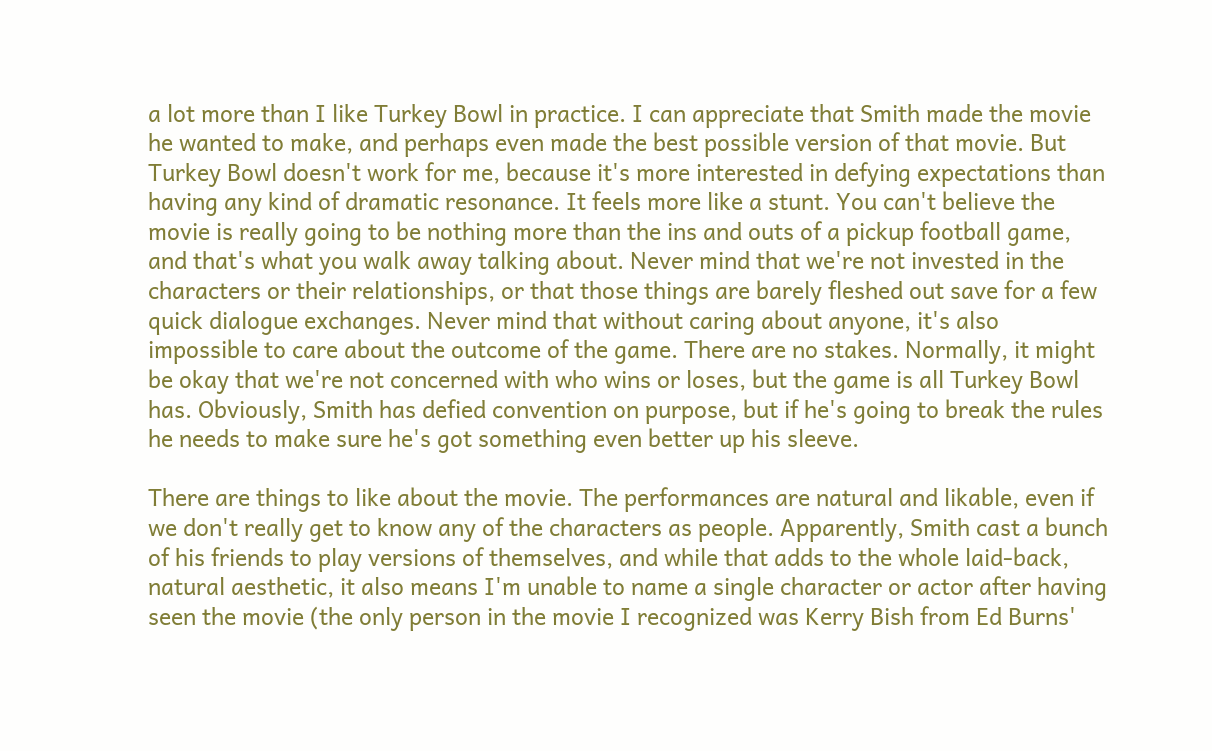a lot more than I like Turkey Bowl in practice. I can appreciate that Smith made the movie he wanted to make, and perhaps even made the best possible version of that movie. But Turkey Bowl doesn't work for me, because it's more interested in defying expectations than having any kind of dramatic resonance. It feels more like a stunt. You can't believe the movie is really going to be nothing more than the ins and outs of a pickup football game, and that's what you walk away talking about. Never mind that we're not invested in the characters or their relationships, or that those things are barely fleshed out save for a few quick dialogue exchanges. Never mind that without caring about anyone, it's also impossible to care about the outcome of the game. There are no stakes. Normally, it might be okay that we're not concerned with who wins or loses, but the game is all Turkey Bowl has. Obviously, Smith has defied convention on purpose, but if he's going to break the rules he needs to make sure he's got something even better up his sleeve.

There are things to like about the movie. The performances are natural and likable, even if we don't really get to know any of the characters as people. Apparently, Smith cast a bunch of his friends to play versions of themselves, and while that adds to the whole laid-back, natural aesthetic, it also means I'm unable to name a single character or actor after having seen the movie (the only person in the movie I recognized was Kerry Bish from Ed Burns'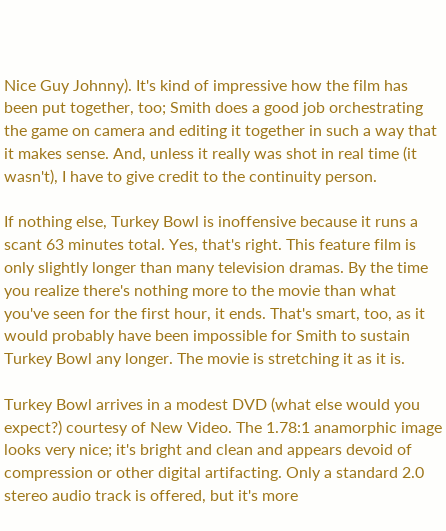Nice Guy Johnny). It's kind of impressive how the film has been put together, too; Smith does a good job orchestrating the game on camera and editing it together in such a way that it makes sense. And, unless it really was shot in real time (it wasn't), I have to give credit to the continuity person.

If nothing else, Turkey Bowl is inoffensive because it runs a scant 63 minutes total. Yes, that's right. This feature film is only slightly longer than many television dramas. By the time you realize there's nothing more to the movie than what you've seen for the first hour, it ends. That's smart, too, as it would probably have been impossible for Smith to sustain Turkey Bowl any longer. The movie is stretching it as it is.

Turkey Bowl arrives in a modest DVD (what else would you expect?) courtesy of New Video. The 1.78:1 anamorphic image looks very nice; it's bright and clean and appears devoid of compression or other digital artifacting. Only a standard 2.0 stereo audio track is offered, but it's more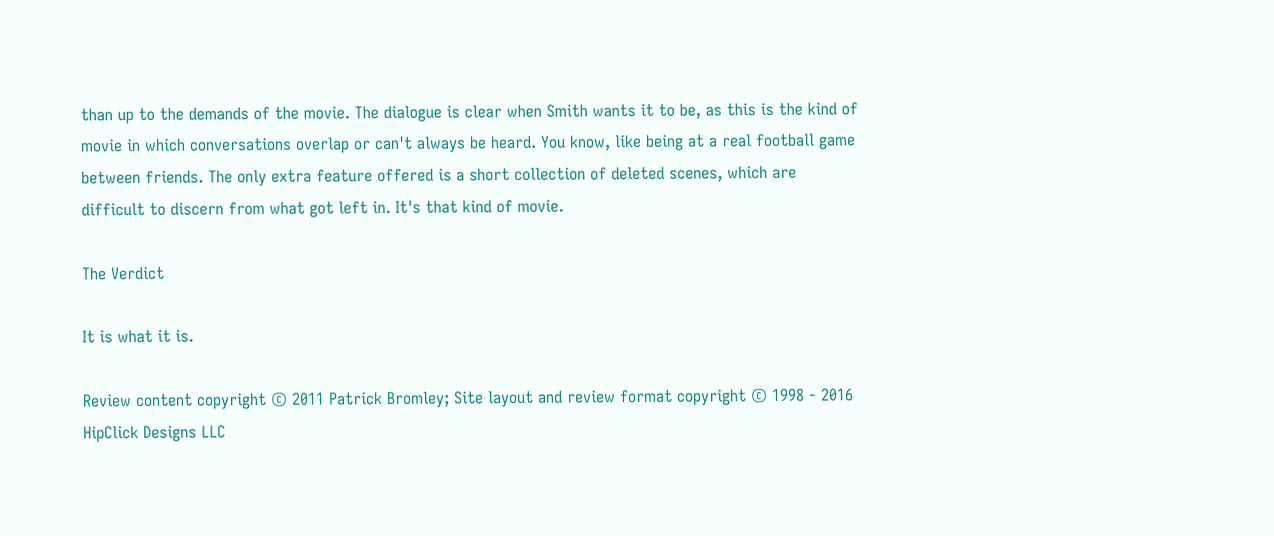than up to the demands of the movie. The dialogue is clear when Smith wants it to be, as this is the kind of movie in which conversations overlap or can't always be heard. You know, like being at a real football game between friends. The only extra feature offered is a short collection of deleted scenes, which are difficult to discern from what got left in. It's that kind of movie.

The Verdict

It is what it is.

Review content copyright © 2011 Patrick Bromley; Site layout and review format copyright © 1998 - 2016 HipClick Designs LLC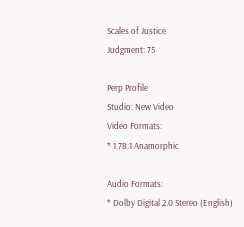Scales of Justice
Judgment: 75

Perp Profile
Studio: New Video
Video Formats:
* 1.78:1 Anamorphic

Audio Formats:
* Dolby Digital 2.0 Stereo (English)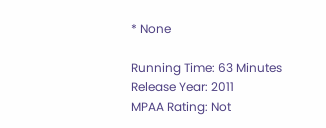* None

Running Time: 63 Minutes
Release Year: 2011
MPAA Rating: Not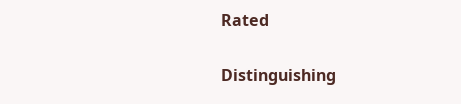Rated

Distinguishing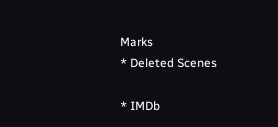Marks
* Deleted Scenes

* IMDb